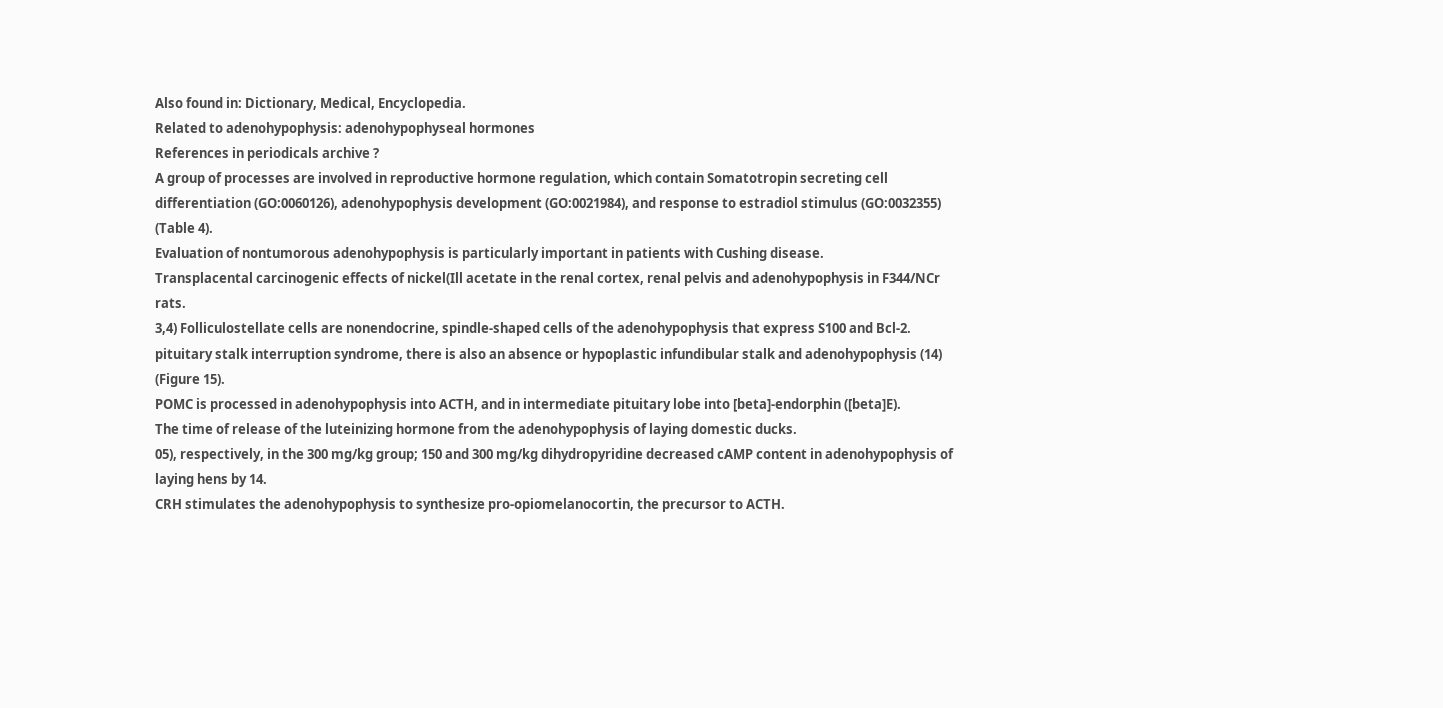Also found in: Dictionary, Medical, Encyclopedia.
Related to adenohypophysis: adenohypophyseal hormones
References in periodicals archive ?
A group of processes are involved in reproductive hormone regulation, which contain Somatotropin secreting cell differentiation (GO:0060126), adenohypophysis development (GO:0021984), and response to estradiol stimulus (GO:0032355) (Table 4).
Evaluation of nontumorous adenohypophysis is particularly important in patients with Cushing disease.
Transplacental carcinogenic effects of nickel(Ill acetate in the renal cortex, renal pelvis and adenohypophysis in F344/NCr rats.
3,4) Folliculostellate cells are nonendocrine, spindle-shaped cells of the adenohypophysis that express S100 and Bcl-2.
pituitary stalk interruption syndrome, there is also an absence or hypoplastic infundibular stalk and adenohypophysis (14) (Figure 15).
POMC is processed in adenohypophysis into ACTH, and in intermediate pituitary lobe into [beta]-endorphin ([beta]E).
The time of release of the luteinizing hormone from the adenohypophysis of laying domestic ducks.
05), respectively, in the 300 mg/kg group; 150 and 300 mg/kg dihydropyridine decreased cAMP content in adenohypophysis of laying hens by 14.
CRH stimulates the adenohypophysis to synthesize pro-opiomelanocortin, the precursor to ACTH.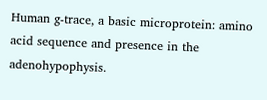Human g-trace, a basic microprotein: amino acid sequence and presence in the adenohypophysis.